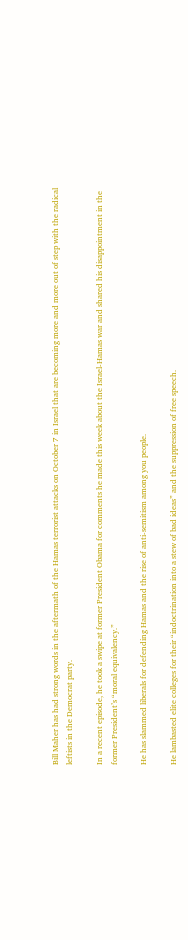Bill Maher has had strong words in the aftermath of the Hamas terrorist attacks on October 7 in Israel that are becoming more and more out of step with the radical leftists in the Democrat party.

In a recent episode, he took a swipe at former President Obama for comments he made this week about the Israel-Hamas war and shared his disappointment in the former President’s “moral equivalency.”

He has slammed liberals for defending Hamas and the rise of anti-semitism among you people.

He lambasted elite colleges for their “indoctrination into a stew of bad ideas” and the suppression of free speech.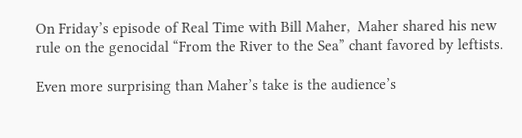On Friday’s episode of Real Time with Bill Maher,  Maher shared his new rule on the genocidal “From the River to the Sea” chant favored by leftists.

Even more surprising than Maher’s take is the audience’s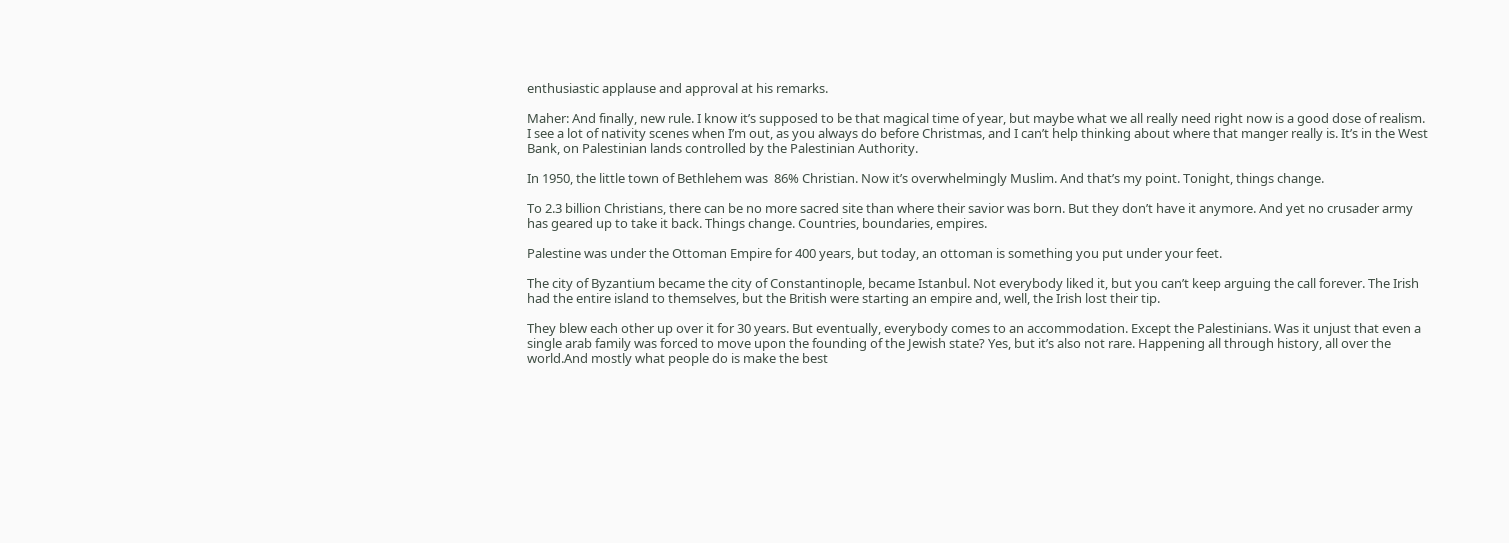enthusiastic applause and approval at his remarks.

Maher: And finally, new rule. I know it’s supposed to be that magical time of year, but maybe what we all really need right now is a good dose of realism. I see a lot of nativity scenes when I’m out, as you always do before Christmas, and I can’t help thinking about where that manger really is. It’s in the West Bank, on Palestinian lands controlled by the Palestinian Authority.

In 1950, the little town of Bethlehem was  86% Christian. Now it’s overwhelmingly Muslim. And that’s my point. Tonight, things change.

To 2.3 billion Christians, there can be no more sacred site than where their savior was born. But they don’t have it anymore. And yet no crusader army has geared up to take it back. Things change. Countries, boundaries, empires.

Palestine was under the Ottoman Empire for 400 years, but today, an ottoman is something you put under your feet.

The city of Byzantium became the city of Constantinople, became Istanbul. Not everybody liked it, but you can’t keep arguing the call forever. The Irish had the entire island to themselves, but the British were starting an empire and, well, the Irish lost their tip.

They blew each other up over it for 30 years. But eventually, everybody comes to an accommodation. Except the Palestinians. Was it unjust that even a single arab family was forced to move upon the founding of the Jewish state? Yes, but it’s also not rare. Happening all through history, all over the world.And mostly what people do is make the best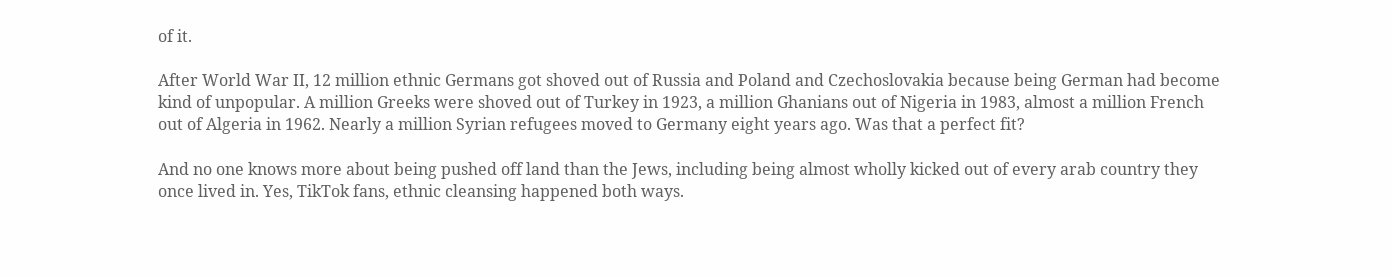of it.

After World War II, 12 million ethnic Germans got shoved out of Russia and Poland and Czechoslovakia because being German had become kind of unpopular. A million Greeks were shoved out of Turkey in 1923, a million Ghanians out of Nigeria in 1983, almost a million French out of Algeria in 1962. Nearly a million Syrian refugees moved to Germany eight years ago. Was that a perfect fit?

And no one knows more about being pushed off land than the Jews, including being almost wholly kicked out of every arab country they once lived in. Yes, TikTok fans, ethnic cleansing happened both ways.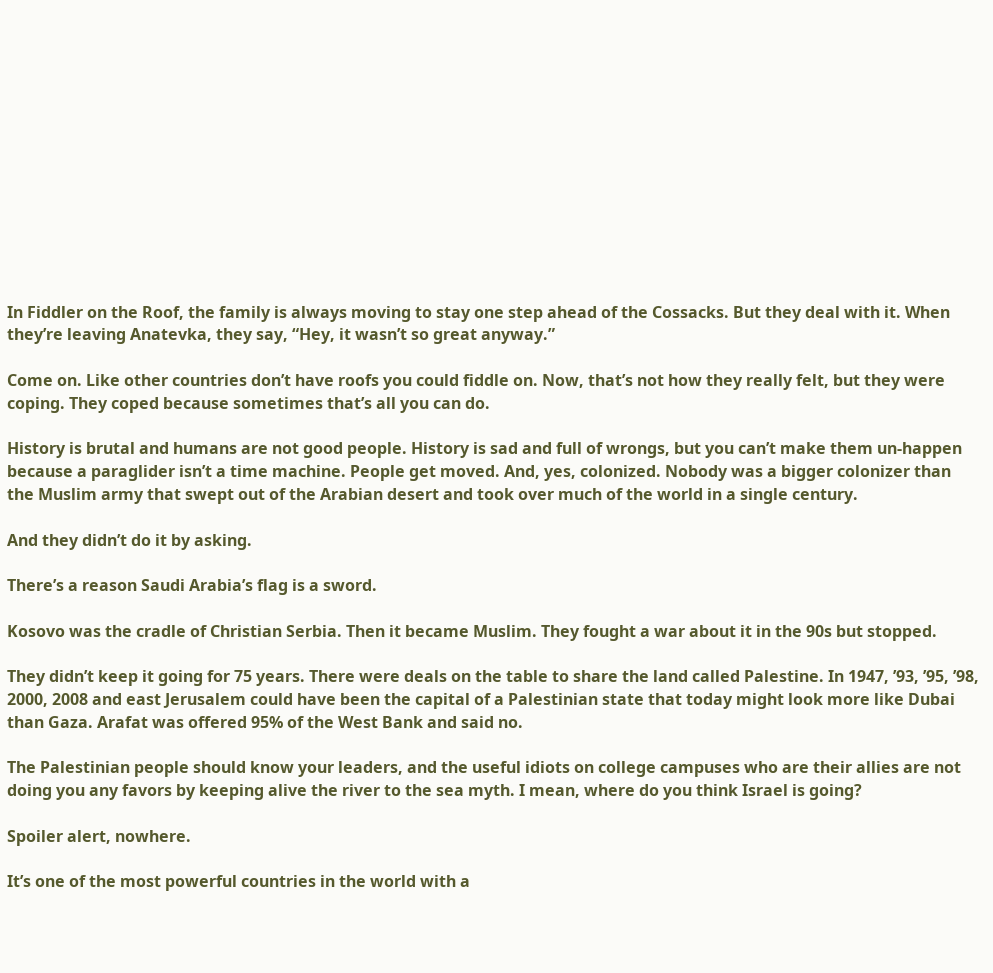In Fiddler on the Roof, the family is always moving to stay one step ahead of the Cossacks. But they deal with it. When they’re leaving Anatevka, they say, “Hey, it wasn’t so great anyway.”

Come on. Like other countries don’t have roofs you could fiddle on. Now, that’s not how they really felt, but they were coping. They coped because sometimes that’s all you can do.

History is brutal and humans are not good people. History is sad and full of wrongs, but you can’t make them un-happen because a paraglider isn’t a time machine. People get moved. And, yes, colonized. Nobody was a bigger colonizer than the Muslim army that swept out of the Arabian desert and took over much of the world in a single century.

And they didn’t do it by asking.

There’s a reason Saudi Arabia’s flag is a sword.

Kosovo was the cradle of Christian Serbia. Then it became Muslim. They fought a war about it in the 90s but stopped.

They didn’t keep it going for 75 years. There were deals on the table to share the land called Palestine. In 1947, ’93, ’95, ’98, 2000, 2008 and east Jerusalem could have been the capital of a Palestinian state that today might look more like Dubai than Gaza. Arafat was offered 95% of the West Bank and said no.

The Palestinian people should know your leaders, and the useful idiots on college campuses who are their allies are not doing you any favors by keeping alive the river to the sea myth. I mean, where do you think Israel is going?

Spoiler alert, nowhere.

It’s one of the most powerful countries in the world with a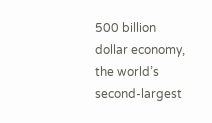500 billion dollar economy, the world’s second-largest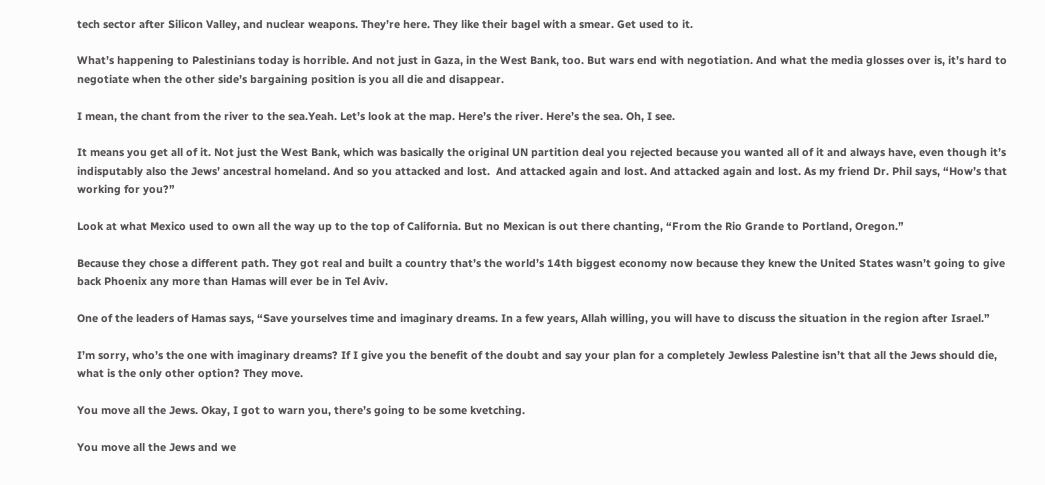tech sector after Silicon Valley, and nuclear weapons. They’re here. They like their bagel with a smear. Get used to it.

What’s happening to Palestinians today is horrible. And not just in Gaza, in the West Bank, too. But wars end with negotiation. And what the media glosses over is, it’s hard to negotiate when the other side’s bargaining position is you all die and disappear.

I mean, the chant from the river to the sea.Yeah. Let’s look at the map. Here’s the river. Here’s the sea. Oh, I see.

It means you get all of it. Not just the West Bank, which was basically the original UN partition deal you rejected because you wanted all of it and always have, even though it’s indisputably also the Jews’ ancestral homeland. And so you attacked and lost.  And attacked again and lost. And attacked again and lost. As my friend Dr. Phil says, “How’s that working for you?”

Look at what Mexico used to own all the way up to the top of California. But no Mexican is out there chanting, “From the Rio Grande to Portland, Oregon.”

Because they chose a different path. They got real and built a country that’s the world’s 14th biggest economy now because they knew the United States wasn’t going to give back Phoenix any more than Hamas will ever be in Tel Aviv.

One of the leaders of Hamas says, “Save yourselves time and imaginary dreams. In a few years, Allah willing, you will have to discuss the situation in the region after Israel.”

I’m sorry, who’s the one with imaginary dreams? If I give you the benefit of the doubt and say your plan for a completely Jewless Palestine isn’t that all the Jews should die, what is the only other option? They move.

You move all the Jews. Okay, I got to warn you, there’s going to be some kvetching.

You move all the Jews and we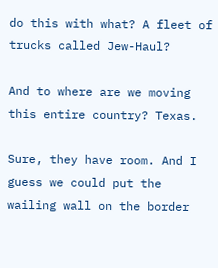do this with what? A fleet of trucks called Jew-Haul?

And to where are we moving this entire country? Texas.

Sure, they have room. And I guess we could put the wailing wall on the border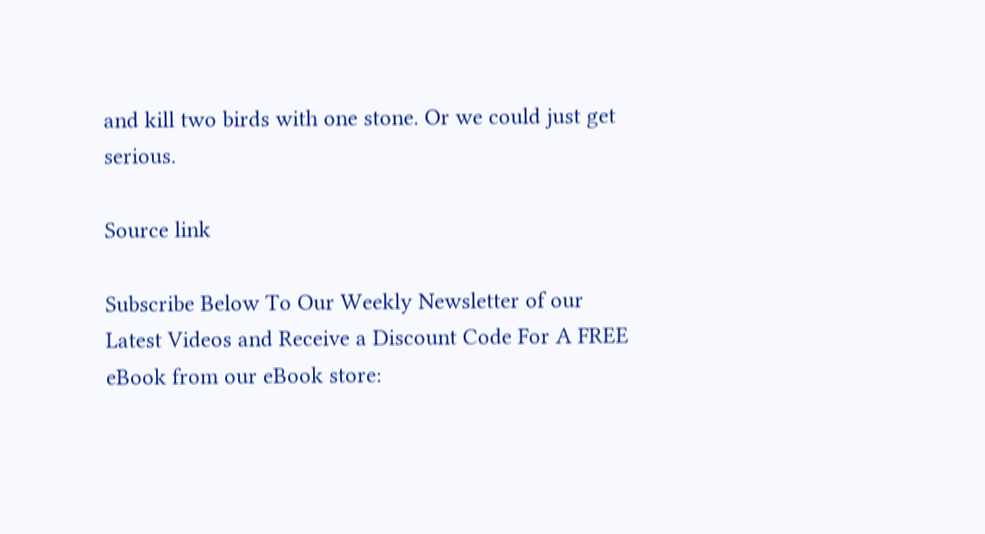and kill two birds with one stone. Or we could just get serious.

Source link

Subscribe Below To Our Weekly Newsletter of our Latest Videos and Receive a Discount Code For A FREE eBook from our eBook store: